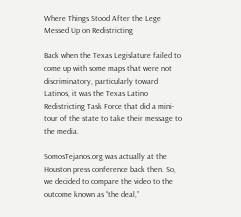Where Things Stood After the Lege Messed Up on Redistricting

Back when the Texas Legislature failed to come up with some maps that were not discriminatory, particularly toward Latinos, it was the Texas Latino Redistricting Task Force that did a mini-tour of the state to take their message to the media.

SomosTejanos.org was actually at the Houston press conference back then. So, we decided to compare the video to the outcome known as “the deal,”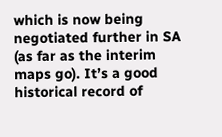which is now being negotiated further in SA (as far as the interim maps go). It’s a good historical record of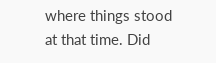where things stood at that time. Did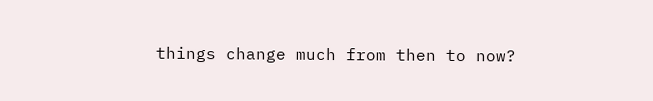things change much from then to now?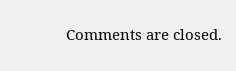Comments are closed.